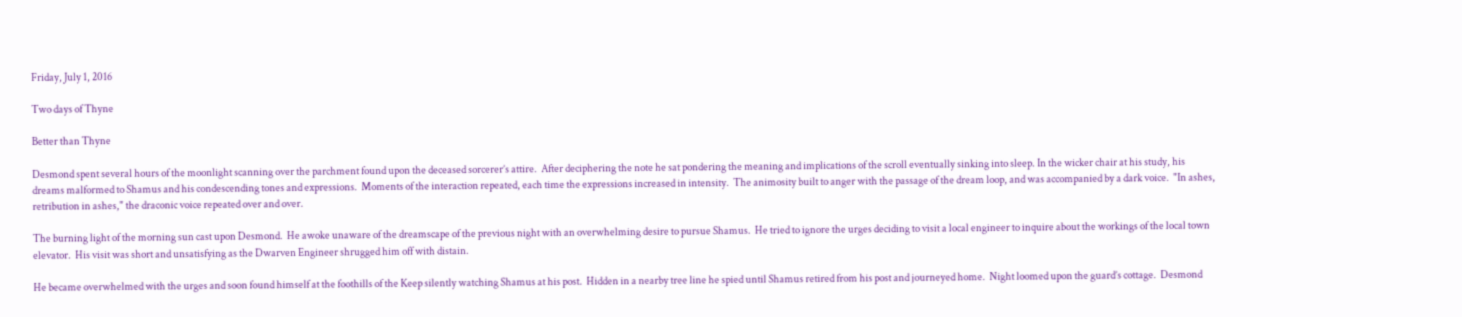Friday, July 1, 2016

Two days of Thyne

Better than Thyne

Desmond spent several hours of the moonlight scanning over the parchment found upon the deceased sorcerer’s attire.  After deciphering the note he sat pondering the meaning and implications of the scroll eventually sinking into sleep. In the wicker chair at his study, his dreams malformed to Shamus and his condescending tones and expressions.  Moments of the interaction repeated, each time the expressions increased in intensity.  The animosity built to anger with the passage of the dream loop, and was accompanied by a dark voice.  "In ashes, retribution in ashes," the draconic voice repeated over and over.

The burning light of the morning sun cast upon Desmond.  He awoke unaware of the dreamscape of the previous night with an overwhelming desire to pursue Shamus.  He tried to ignore the urges deciding to visit a local engineer to inquire about the workings of the local town elevator.  His visit was short and unsatisfying as the Dwarven Engineer shrugged him off with distain.

He became overwhelmed with the urges and soon found himself at the foothills of the Keep silently watching Shamus at his post.  Hidden in a nearby tree line he spied until Shamus retired from his post and journeyed home.  Night loomed upon the guard’s cottage.  Desmond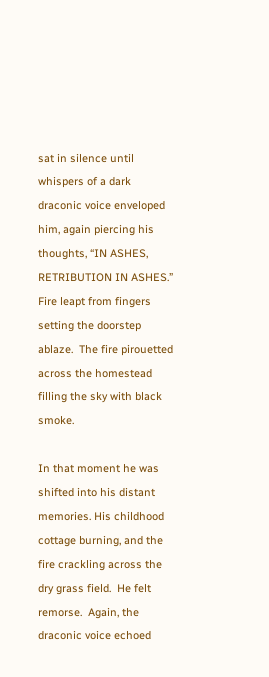sat in silence until whispers of a dark draconic voice enveloped him, again piercing his thoughts, “IN ASHES, RETRIBUTION IN ASHES.”  Fire leapt from fingers setting the doorstep ablaze.  The fire pirouetted across the homestead filling the sky with black smoke.

In that moment he was shifted into his distant memories. His childhood cottage burning, and the fire crackling across the dry grass field.  He felt remorse.  Again, the draconic voice echoed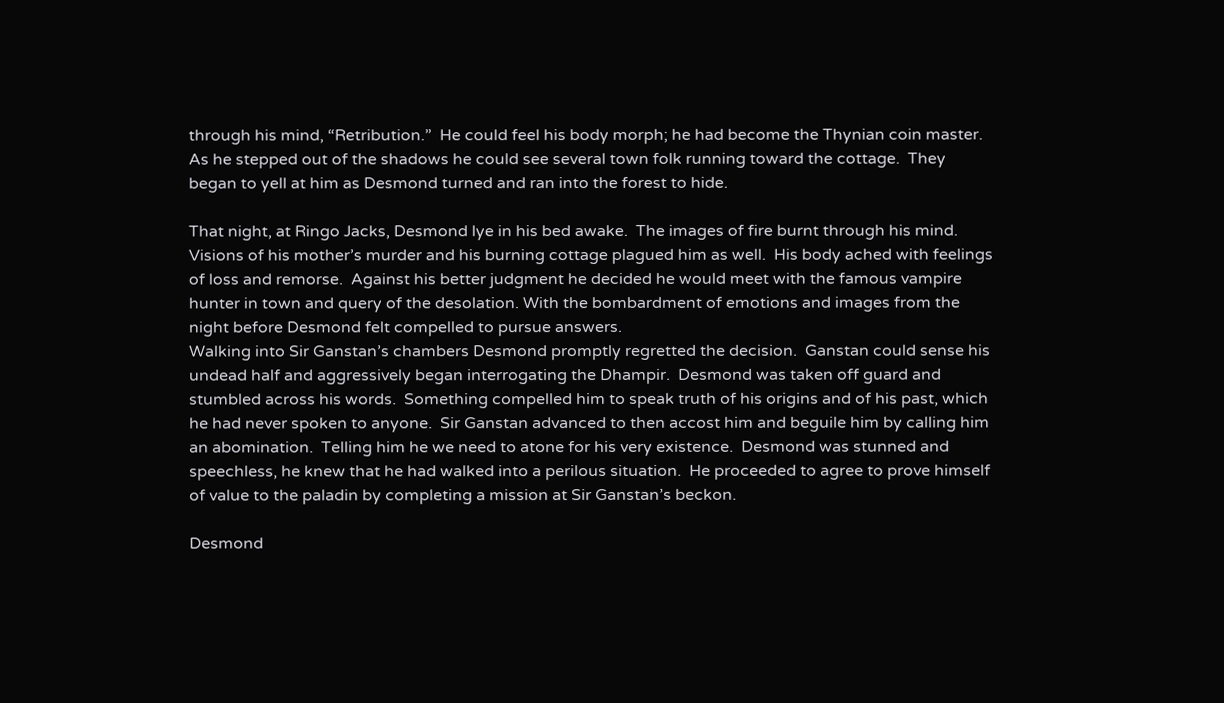through his mind, “Retribution.”  He could feel his body morph; he had become the Thynian coin master.  As he stepped out of the shadows he could see several town folk running toward the cottage.  They began to yell at him as Desmond turned and ran into the forest to hide.

That night, at Ringo Jacks, Desmond lye in his bed awake.  The images of fire burnt through his mind.  Visions of his mother’s murder and his burning cottage plagued him as well.  His body ached with feelings of loss and remorse.  Against his better judgment he decided he would meet with the famous vampire hunter in town and query of the desolation. With the bombardment of emotions and images from the night before Desmond felt compelled to pursue answers.
Walking into Sir Ganstan’s chambers Desmond promptly regretted the decision.  Ganstan could sense his undead half and aggressively began interrogating the Dhampir.  Desmond was taken off guard and stumbled across his words.  Something compelled him to speak truth of his origins and of his past, which he had never spoken to anyone.  Sir Ganstan advanced to then accost him and beguile him by calling him an abomination.  Telling him he we need to atone for his very existence.  Desmond was stunned and speechless, he knew that he had walked into a perilous situation.  He proceeded to agree to prove himself of value to the paladin by completing a mission at Sir Ganstan’s beckon.

Desmond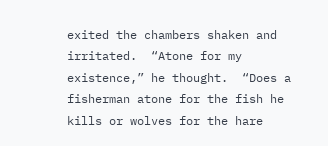exited the chambers shaken and irritated.  “Atone for my existence,” he thought.  “Does a fisherman atone for the fish he kills or wolves for the hare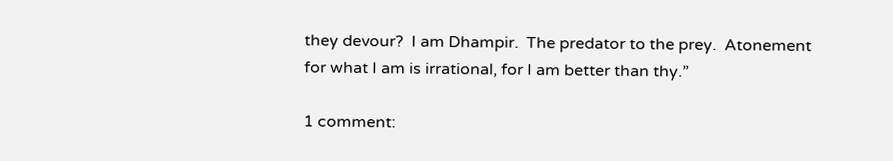they devour?  I am Dhampir.  The predator to the prey.  Atonement for what I am is irrational, for I am better than thy.”

1 comment: